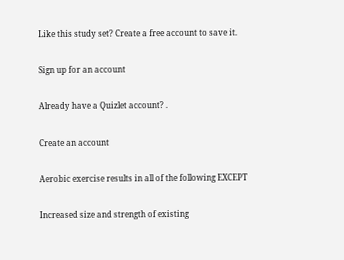Like this study set? Create a free account to save it.

Sign up for an account

Already have a Quizlet account? .

Create an account

Aerobic exercise results in all of the following EXCEPT

Increased size and strength of existing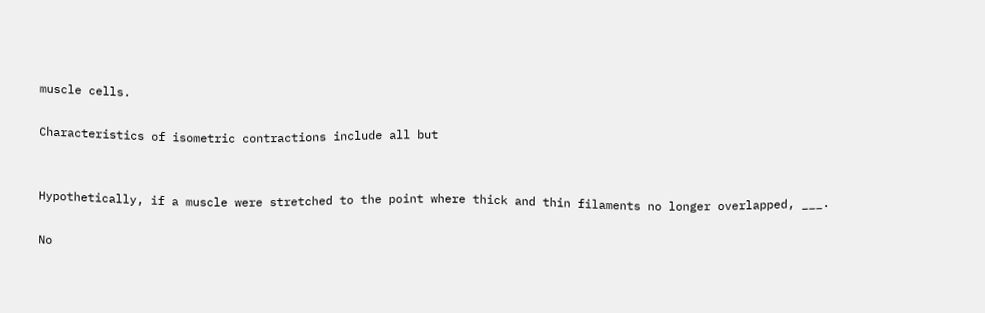muscle cells.

Characteristics of isometric contractions include all but


Hypothetically, if a muscle were stretched to the point where thick and thin filaments no longer overlapped, ___.

No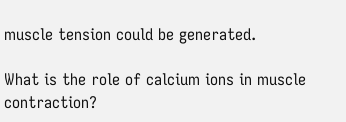muscle tension could be generated.

What is the role of calcium ions in muscle contraction?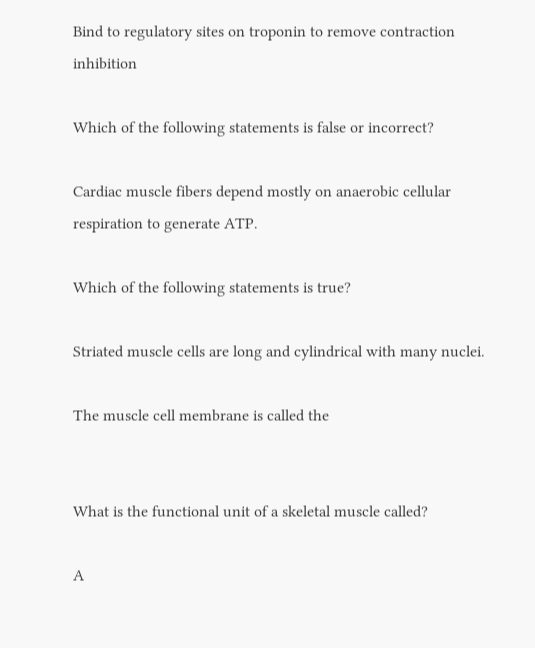Bind to regulatory sites on troponin to remove contraction inhibition

Which of the following statements is false or incorrect?

Cardiac muscle fibers depend mostly on anaerobic cellular respiration to generate ATP.

Which of the following statements is true?

Striated muscle cells are long and cylindrical with many nuclei.

The muscle cell membrane is called the


What is the functional unit of a skeletal muscle called?

A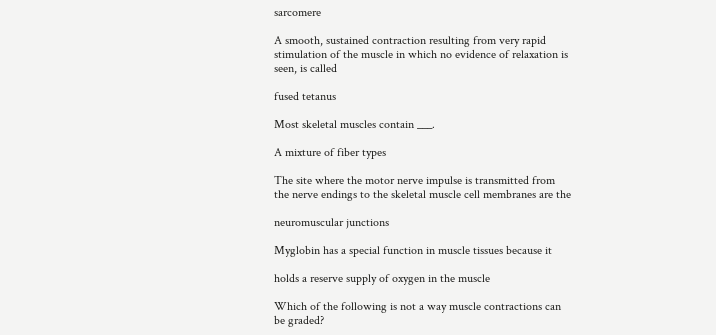sarcomere

A smooth, sustained contraction resulting from very rapid stimulation of the muscle in which no evidence of relaxation is seen, is called

fused tetanus

Most skeletal muscles contain ___.

A mixture of fiber types

The site where the motor nerve impulse is transmitted from the nerve endings to the skeletal muscle cell membranes are the

neuromuscular junctions

Myglobin has a special function in muscle tissues because it

holds a reserve supply of oxygen in the muscle

Which of the following is not a way muscle contractions can be graded?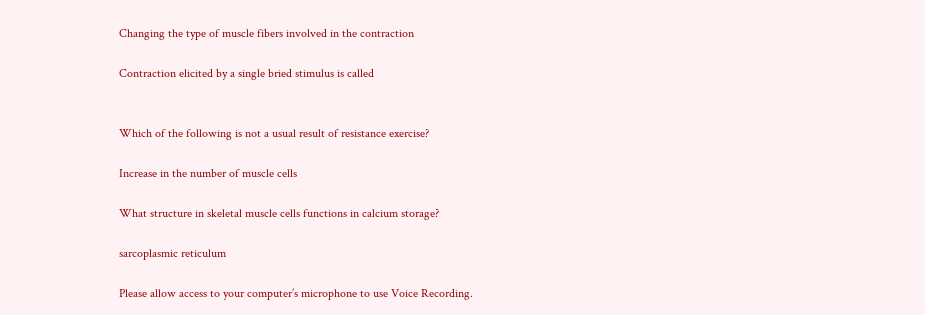Changing the type of muscle fibers involved in the contraction

Contraction elicited by a single bried stimulus is called


Which of the following is not a usual result of resistance exercise?

Increase in the number of muscle cells

What structure in skeletal muscle cells functions in calcium storage?

sarcoplasmic reticulum

Please allow access to your computer’s microphone to use Voice Recording.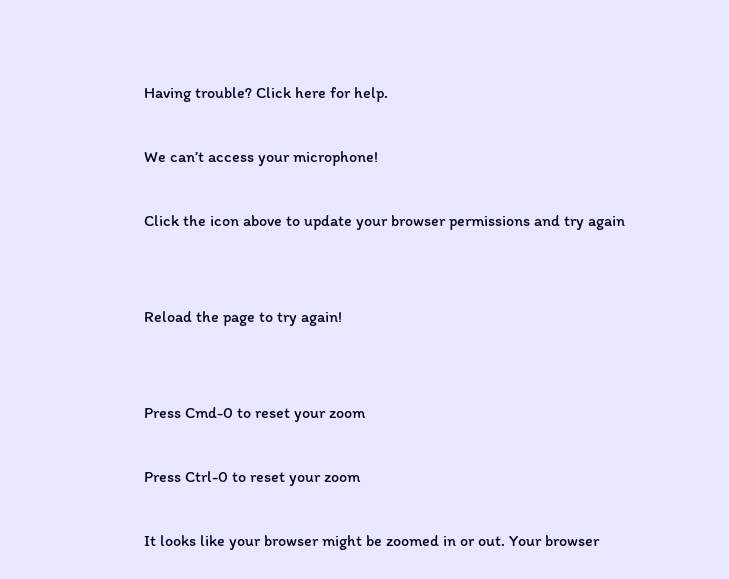Having trouble? Click here for help.

We can’t access your microphone!

Click the icon above to update your browser permissions and try again


Reload the page to try again!


Press Cmd-0 to reset your zoom

Press Ctrl-0 to reset your zoom

It looks like your browser might be zoomed in or out. Your browser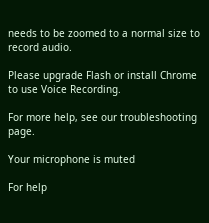needs to be zoomed to a normal size to record audio.

Please upgrade Flash or install Chrome
to use Voice Recording.

For more help, see our troubleshooting page.

Your microphone is muted

For help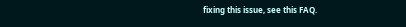fixing this issue, see this FAQ.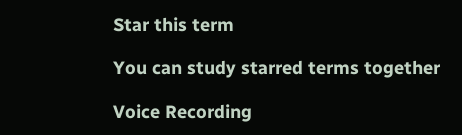Star this term

You can study starred terms together

Voice Recording